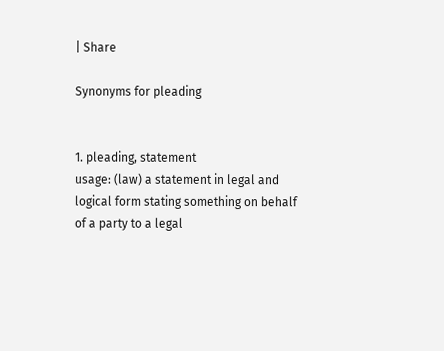| Share

Synonyms for pleading


1. pleading, statement
usage: (law) a statement in legal and logical form stating something on behalf of a party to a legal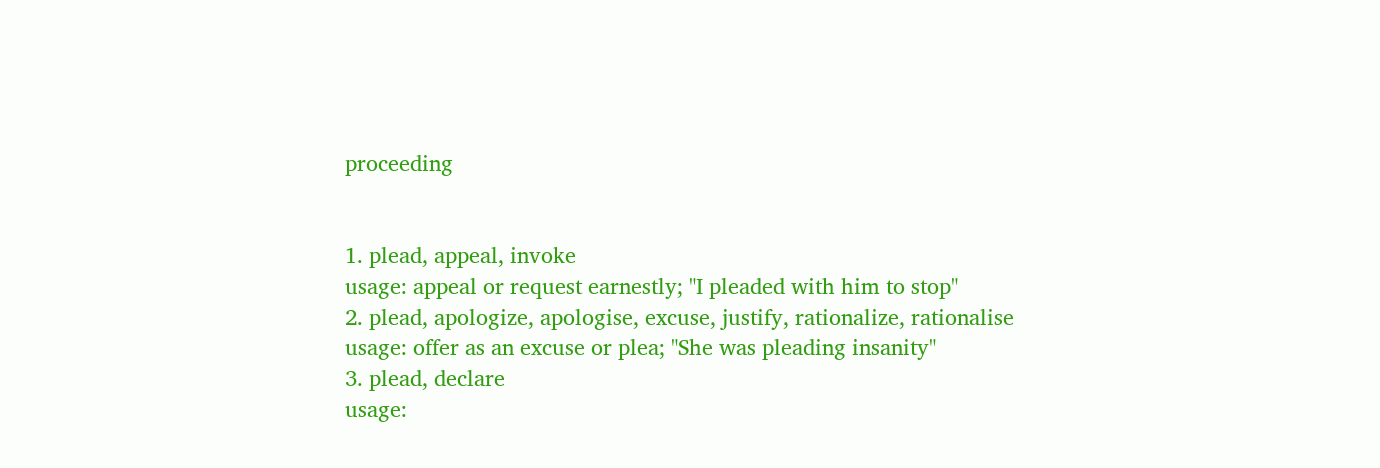proceeding


1. plead, appeal, invoke
usage: appeal or request earnestly; "I pleaded with him to stop"
2. plead, apologize, apologise, excuse, justify, rationalize, rationalise
usage: offer as an excuse or plea; "She was pleading insanity"
3. plead, declare
usage: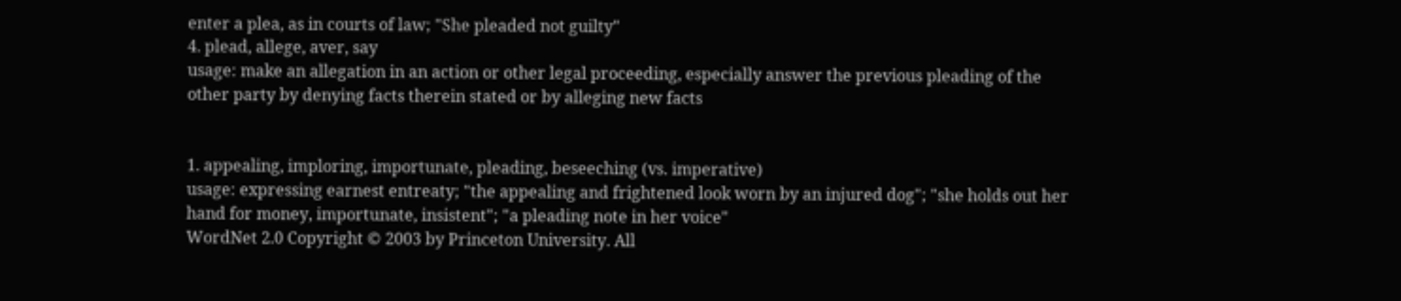enter a plea, as in courts of law; "She pleaded not guilty"
4. plead, allege, aver, say
usage: make an allegation in an action or other legal proceeding, especially answer the previous pleading of the other party by denying facts therein stated or by alleging new facts


1. appealing, imploring, importunate, pleading, beseeching (vs. imperative)
usage: expressing earnest entreaty; "the appealing and frightened look worn by an injured dog"; "she holds out her hand for money, importunate, insistent"; "a pleading note in her voice"
WordNet 2.0 Copyright © 2003 by Princeton University. All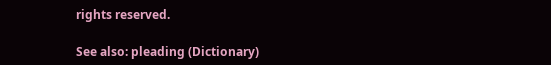rights reserved.

See also: pleading (Dictionary)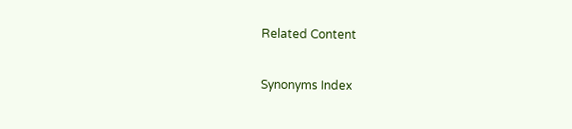Related Content

Synonyms Index